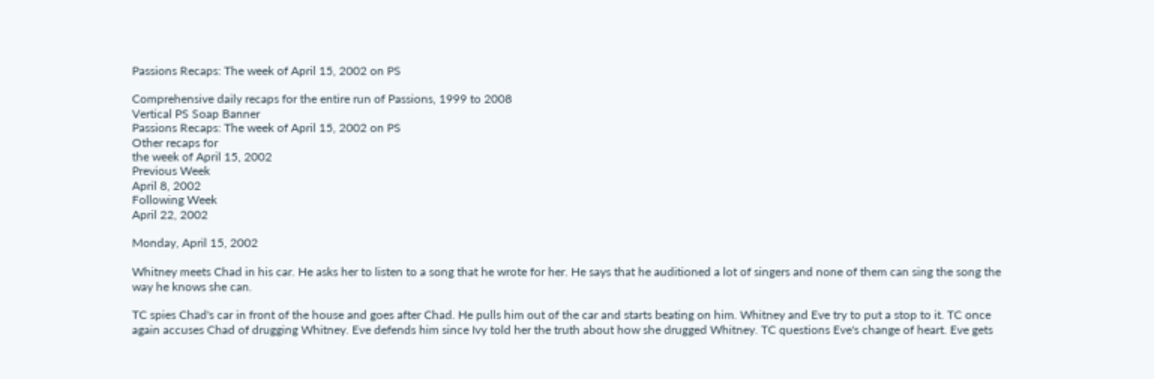Passions Recaps: The week of April 15, 2002 on PS

Comprehensive daily recaps for the entire run of Passions, 1999 to 2008
Vertical PS Soap Banner
Passions Recaps: The week of April 15, 2002 on PS
Other recaps for
the week of April 15, 2002
Previous Week
April 8, 2002
Following Week
April 22, 2002

Monday, April 15, 2002

Whitney meets Chad in his car. He asks her to listen to a song that he wrote for her. He says that he auditioned a lot of singers and none of them can sing the song the way he knows she can.

TC spies Chad's car in front of the house and goes after Chad. He pulls him out of the car and starts beating on him. Whitney and Eve try to put a stop to it. TC once again accuses Chad of drugging Whitney. Eve defends him since Ivy told her the truth about how she drugged Whitney. TC questions Eve's change of heart. Eve gets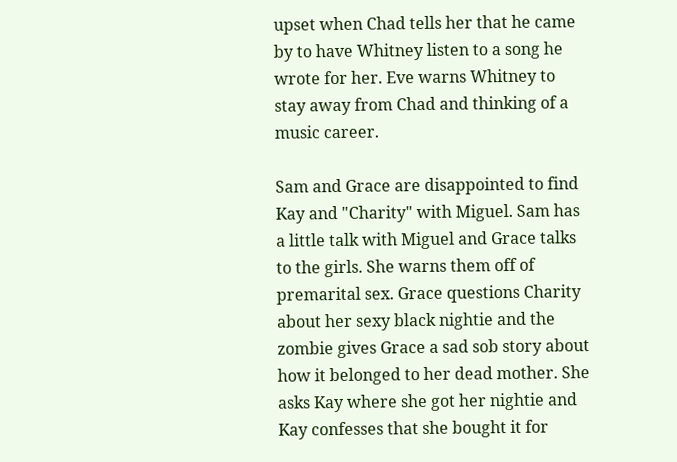upset when Chad tells her that he came by to have Whitney listen to a song he wrote for her. Eve warns Whitney to stay away from Chad and thinking of a music career.

Sam and Grace are disappointed to find Kay and "Charity" with Miguel. Sam has a little talk with Miguel and Grace talks to the girls. She warns them off of premarital sex. Grace questions Charity about her sexy black nightie and the zombie gives Grace a sad sob story about how it belonged to her dead mother. She asks Kay where she got her nightie and Kay confesses that she bought it for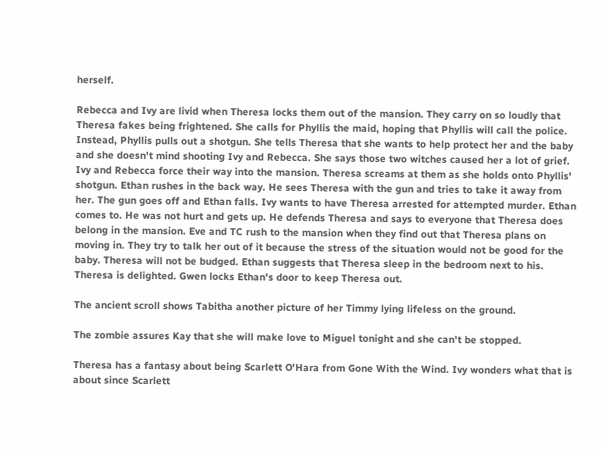herself.

Rebecca and Ivy are livid when Theresa locks them out of the mansion. They carry on so loudly that Theresa fakes being frightened. She calls for Phyllis the maid, hoping that Phyllis will call the police. Instead, Phyllis pulls out a shotgun. She tells Theresa that she wants to help protect her and the baby and she doesn't mind shooting Ivy and Rebecca. She says those two witches caused her a lot of grief. Ivy and Rebecca force their way into the mansion. Theresa screams at them as she holds onto Phyllis' shotgun. Ethan rushes in the back way. He sees Theresa with the gun and tries to take it away from her. The gun goes off and Ethan falls. Ivy wants to have Theresa arrested for attempted murder. Ethan comes to. He was not hurt and gets up. He defends Theresa and says to everyone that Theresa does belong in the mansion. Eve and TC rush to the mansion when they find out that Theresa plans on moving in. They try to talk her out of it because the stress of the situation would not be good for the baby. Theresa will not be budged. Ethan suggests that Theresa sleep in the bedroom next to his. Theresa is delighted. Gwen locks Ethan's door to keep Theresa out.

The ancient scroll shows Tabitha another picture of her Timmy lying lifeless on the ground.

The zombie assures Kay that she will make love to Miguel tonight and she can't be stopped.

Theresa has a fantasy about being Scarlett O'Hara from Gone With the Wind. Ivy wonders what that is about since Scarlett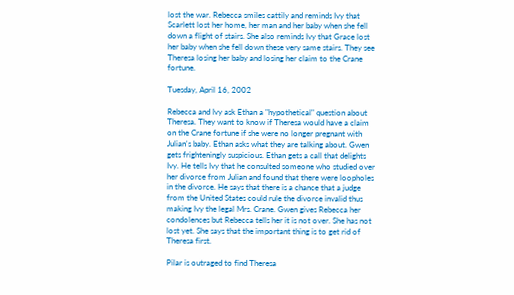lost the war. Rebecca smiles cattily and reminds Ivy that Scarlett lost her home, her man and her baby when she fell down a flight of stairs. She also reminds Ivy that Grace lost her baby when she fell down these very same stairs. They see Theresa losing her baby and losing her claim to the Crane fortune.

Tuesday, April 16, 2002

Rebecca and Ivy ask Ethan a "hypothetical" question about Theresa. They want to know if Theresa would have a claim on the Crane fortune if she were no longer pregnant with Julian's baby. Ethan asks what they are talking about. Gwen gets frighteningly suspicious. Ethan gets a call that delights Ivy. He tells Ivy that he consulted someone who studied over her divorce from Julian and found that there were loopholes in the divorce. He says that there is a chance that a judge from the United States could rule the divorce invalid thus making Ivy the legal Mrs. Crane. Gwen gives Rebecca her condolences but Rebecca tells her it is not over. She has not lost yet. She says that the important thing is to get rid of Theresa first.

Pilar is outraged to find Theresa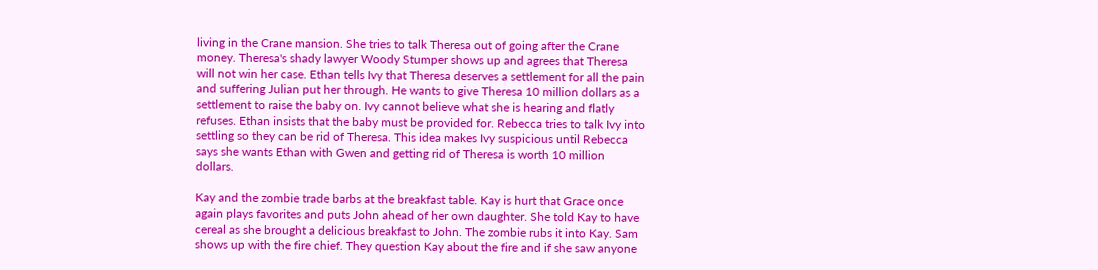living in the Crane mansion. She tries to talk Theresa out of going after the Crane money. Theresa's shady lawyer Woody Stumper shows up and agrees that Theresa will not win her case. Ethan tells Ivy that Theresa deserves a settlement for all the pain and suffering Julian put her through. He wants to give Theresa 10 million dollars as a settlement to raise the baby on. Ivy cannot believe what she is hearing and flatly refuses. Ethan insists that the baby must be provided for. Rebecca tries to talk Ivy into settling so they can be rid of Theresa. This idea makes Ivy suspicious until Rebecca says she wants Ethan with Gwen and getting rid of Theresa is worth 10 million dollars.

Kay and the zombie trade barbs at the breakfast table. Kay is hurt that Grace once again plays favorites and puts John ahead of her own daughter. She told Kay to have cereal as she brought a delicious breakfast to John. The zombie rubs it into Kay. Sam shows up with the fire chief. They question Kay about the fire and if she saw anyone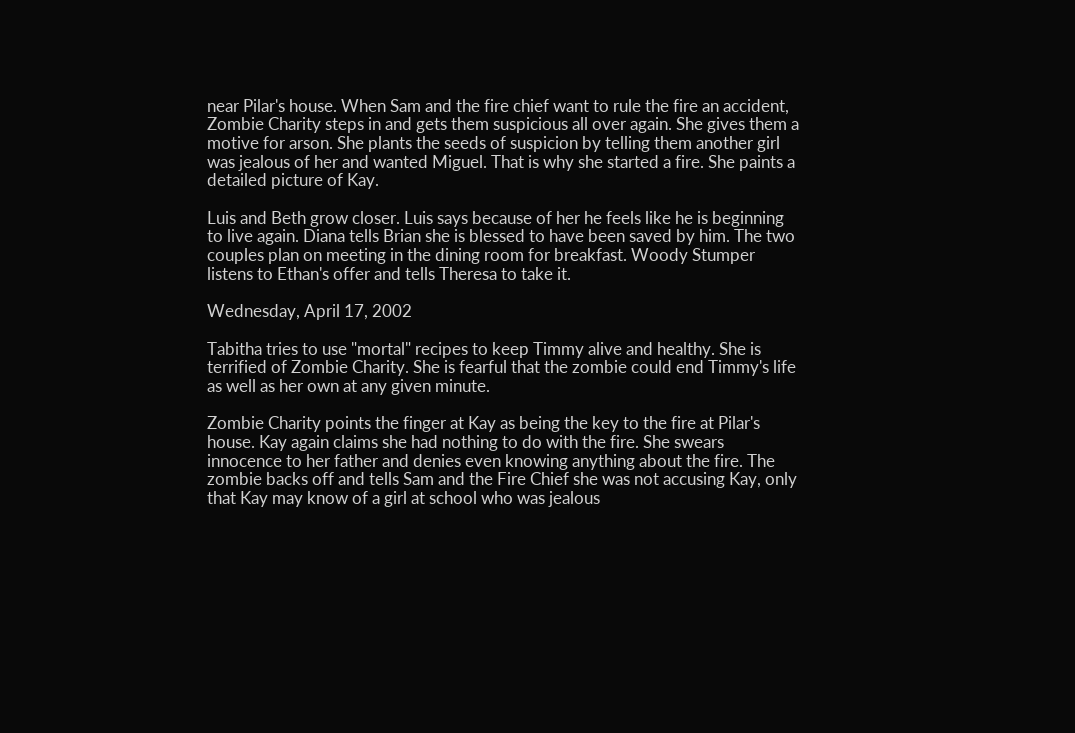near Pilar's house. When Sam and the fire chief want to rule the fire an accident, Zombie Charity steps in and gets them suspicious all over again. She gives them a motive for arson. She plants the seeds of suspicion by telling them another girl was jealous of her and wanted Miguel. That is why she started a fire. She paints a detailed picture of Kay.

Luis and Beth grow closer. Luis says because of her he feels like he is beginning to live again. Diana tells Brian she is blessed to have been saved by him. The two couples plan on meeting in the dining room for breakfast. Woody Stumper listens to Ethan's offer and tells Theresa to take it.

Wednesday, April 17, 2002

Tabitha tries to use "mortal" recipes to keep Timmy alive and healthy. She is terrified of Zombie Charity. She is fearful that the zombie could end Timmy's life as well as her own at any given minute.

Zombie Charity points the finger at Kay as being the key to the fire at Pilar's house. Kay again claims she had nothing to do with the fire. She swears innocence to her father and denies even knowing anything about the fire. The zombie backs off and tells Sam and the Fire Chief she was not accusing Kay, only that Kay may know of a girl at school who was jealous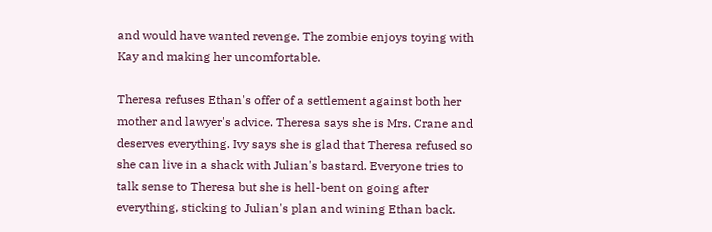and would have wanted revenge. The zombie enjoys toying with Kay and making her uncomfortable.

Theresa refuses Ethan's offer of a settlement against both her mother and lawyer's advice. Theresa says she is Mrs. Crane and deserves everything. Ivy says she is glad that Theresa refused so she can live in a shack with Julian's bastard. Everyone tries to talk sense to Theresa but she is hell-bent on going after everything, sticking to Julian's plan and wining Ethan back.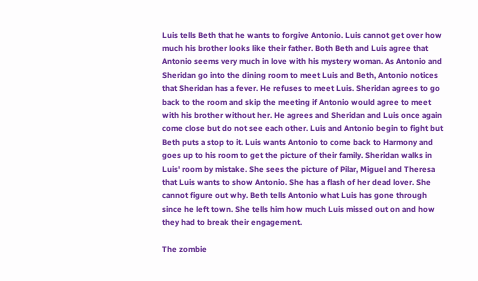Luis tells Beth that he wants to forgive Antonio. Luis cannot get over how much his brother looks like their father. Both Beth and Luis agree that Antonio seems very much in love with his mystery woman. As Antonio and Sheridan go into the dining room to meet Luis and Beth, Antonio notices that Sheridan has a fever. He refuses to meet Luis. Sheridan agrees to go back to the room and skip the meeting if Antonio would agree to meet with his brother without her. He agrees and Sheridan and Luis once again come close but do not see each other. Luis and Antonio begin to fight but Beth puts a stop to it. Luis wants Antonio to come back to Harmony and goes up to his room to get the picture of their family. Sheridan walks in Luis' room by mistake. She sees the picture of Pilar, Miguel and Theresa that Luis wants to show Antonio. She has a flash of her dead lover. She cannot figure out why. Beth tells Antonio what Luis has gone through since he left town. She tells him how much Luis missed out on and how they had to break their engagement.

The zombie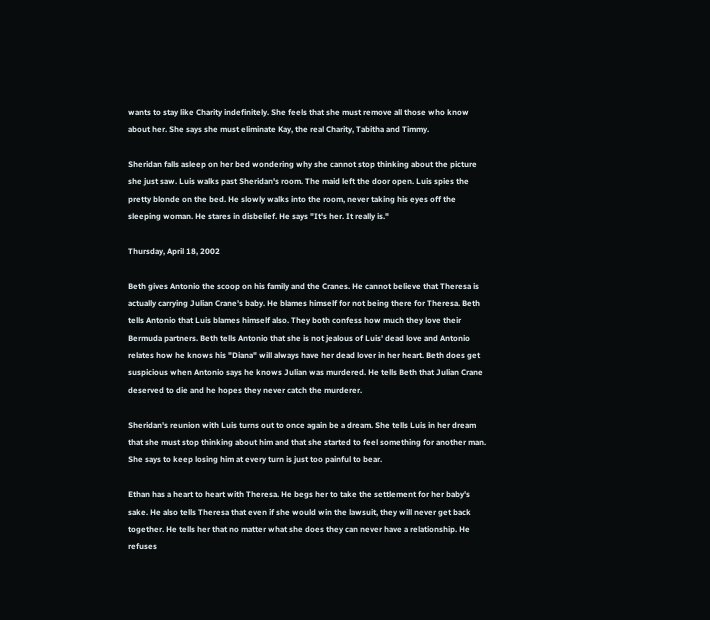wants to stay like Charity indefinitely. She feels that she must remove all those who know about her. She says she must eliminate Kay, the real Charity, Tabitha and Timmy.

Sheridan falls asleep on her bed wondering why she cannot stop thinking about the picture she just saw. Luis walks past Sheridan's room. The maid left the door open. Luis spies the pretty blonde on the bed. He slowly walks into the room, never taking his eyes off the sleeping woman. He stares in disbelief. He says "It's her. It really is."

Thursday, April 18, 2002

Beth gives Antonio the scoop on his family and the Cranes. He cannot believe that Theresa is actually carrying Julian Crane's baby. He blames himself for not being there for Theresa. Beth tells Antonio that Luis blames himself also. They both confess how much they love their Bermuda partners. Beth tells Antonio that she is not jealous of Luis' dead love and Antonio relates how he knows his "Diana" will always have her dead lover in her heart. Beth does get suspicious when Antonio says he knows Julian was murdered. He tells Beth that Julian Crane deserved to die and he hopes they never catch the murderer.

Sheridan's reunion with Luis turns out to once again be a dream. She tells Luis in her dream that she must stop thinking about him and that she started to feel something for another man. She says to keep losing him at every turn is just too painful to bear.

Ethan has a heart to heart with Theresa. He begs her to take the settlement for her baby's sake. He also tells Theresa that even if she would win the lawsuit, they will never get back together. He tells her that no matter what she does they can never have a relationship. He refuses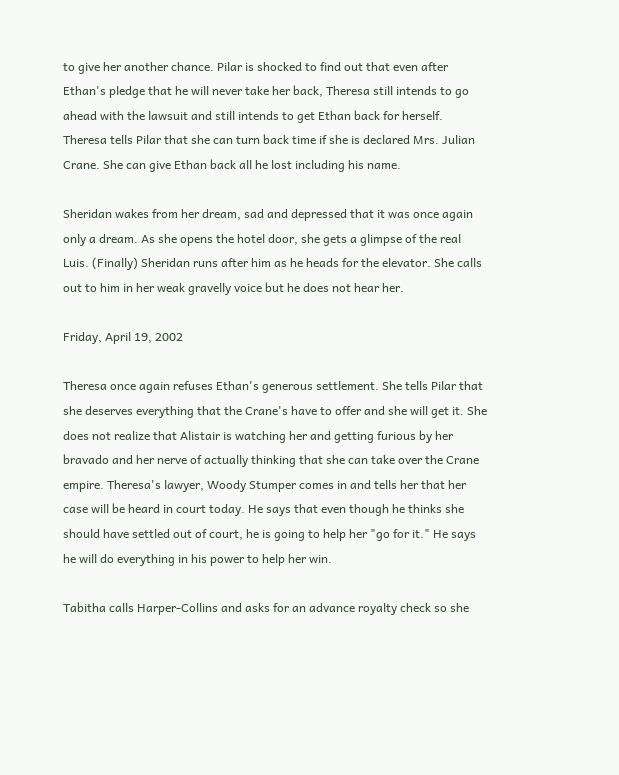to give her another chance. Pilar is shocked to find out that even after Ethan's pledge that he will never take her back, Theresa still intends to go ahead with the lawsuit and still intends to get Ethan back for herself. Theresa tells Pilar that she can turn back time if she is declared Mrs. Julian Crane. She can give Ethan back all he lost including his name.

Sheridan wakes from her dream, sad and depressed that it was once again only a dream. As she opens the hotel door, she gets a glimpse of the real Luis. (Finally) Sheridan runs after him as he heads for the elevator. She calls out to him in her weak gravelly voice but he does not hear her.

Friday, April 19, 2002

Theresa once again refuses Ethan's generous settlement. She tells Pilar that she deserves everything that the Crane's have to offer and she will get it. She does not realize that Alistair is watching her and getting furious by her bravado and her nerve of actually thinking that she can take over the Crane empire. Theresa's lawyer, Woody Stumper comes in and tells her that her case will be heard in court today. He says that even though he thinks she should have settled out of court, he is going to help her "go for it." He says he will do everything in his power to help her win.

Tabitha calls Harper-Collins and asks for an advance royalty check so she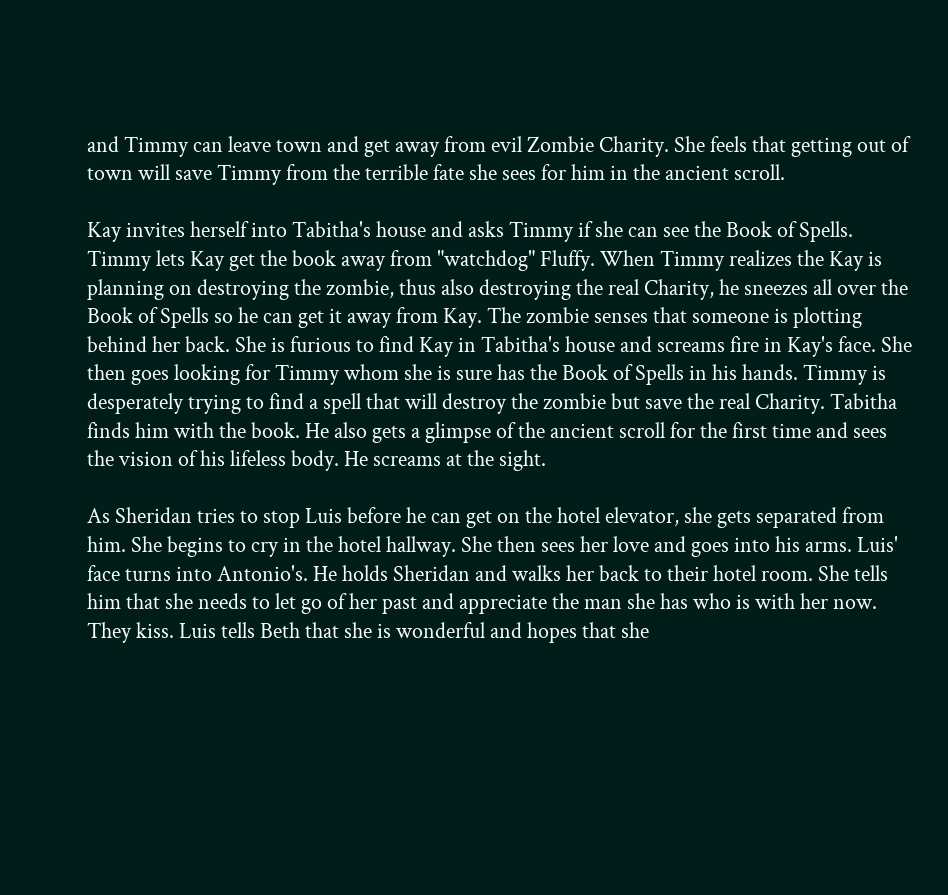and Timmy can leave town and get away from evil Zombie Charity. She feels that getting out of town will save Timmy from the terrible fate she sees for him in the ancient scroll.

Kay invites herself into Tabitha's house and asks Timmy if she can see the Book of Spells. Timmy lets Kay get the book away from "watchdog" Fluffy. When Timmy realizes the Kay is planning on destroying the zombie, thus also destroying the real Charity, he sneezes all over the Book of Spells so he can get it away from Kay. The zombie senses that someone is plotting behind her back. She is furious to find Kay in Tabitha's house and screams fire in Kay's face. She then goes looking for Timmy whom she is sure has the Book of Spells in his hands. Timmy is desperately trying to find a spell that will destroy the zombie but save the real Charity. Tabitha finds him with the book. He also gets a glimpse of the ancient scroll for the first time and sees the vision of his lifeless body. He screams at the sight.

As Sheridan tries to stop Luis before he can get on the hotel elevator, she gets separated from him. She begins to cry in the hotel hallway. She then sees her love and goes into his arms. Luis' face turns into Antonio's. He holds Sheridan and walks her back to their hotel room. She tells him that she needs to let go of her past and appreciate the man she has who is with her now. They kiss. Luis tells Beth that she is wonderful and hopes that she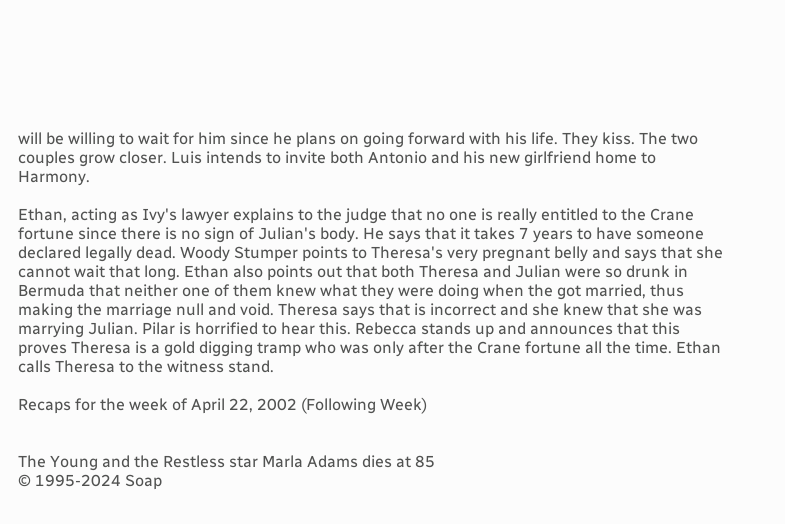will be willing to wait for him since he plans on going forward with his life. They kiss. The two couples grow closer. Luis intends to invite both Antonio and his new girlfriend home to Harmony.

Ethan, acting as Ivy's lawyer explains to the judge that no one is really entitled to the Crane fortune since there is no sign of Julian's body. He says that it takes 7 years to have someone declared legally dead. Woody Stumper points to Theresa's very pregnant belly and says that she cannot wait that long. Ethan also points out that both Theresa and Julian were so drunk in Bermuda that neither one of them knew what they were doing when the got married, thus making the marriage null and void. Theresa says that is incorrect and she knew that she was marrying Julian. Pilar is horrified to hear this. Rebecca stands up and announces that this proves Theresa is a gold digging tramp who was only after the Crane fortune all the time. Ethan calls Theresa to the witness stand.

Recaps for the week of April 22, 2002 (Following Week)


The Young and the Restless star Marla Adams dies at 85
© 1995-2024 Soap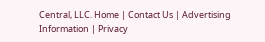Central, LLC. Home | Contact Us | Advertising Information | Privacy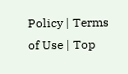Policy | Terms of Use | Top